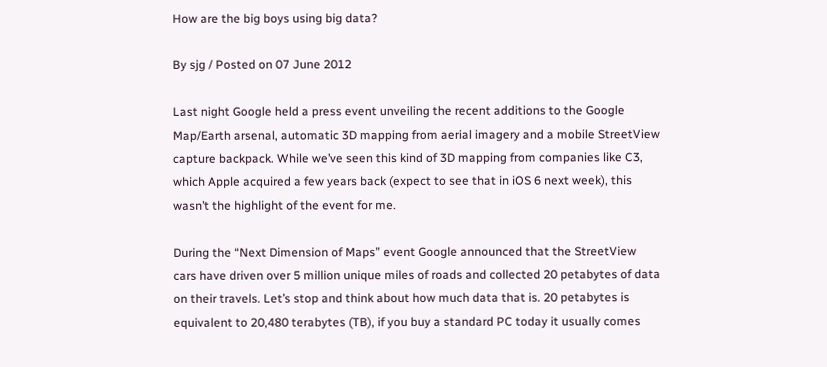How are the big boys using big data?

By sjg / Posted on 07 June 2012

Last night Google held a press event unveiling the recent additions to the Google Map/Earth arsenal, automatic 3D mapping from aerial imagery and a mobile StreetView capture backpack. While we’ve seen this kind of 3D mapping from companies like C3, which Apple acquired a few years back (expect to see that in iOS 6 next week), this wasn’t the highlight of the event for me.

During the “Next Dimension of Maps” event Google announced that the StreetView cars have driven over 5 million unique miles of roads and collected 20 petabytes of data on their travels. Let’s stop and think about how much data that is. 20 petabytes is equivalent to 20,480 terabytes (TB), if you buy a standard PC today it usually comes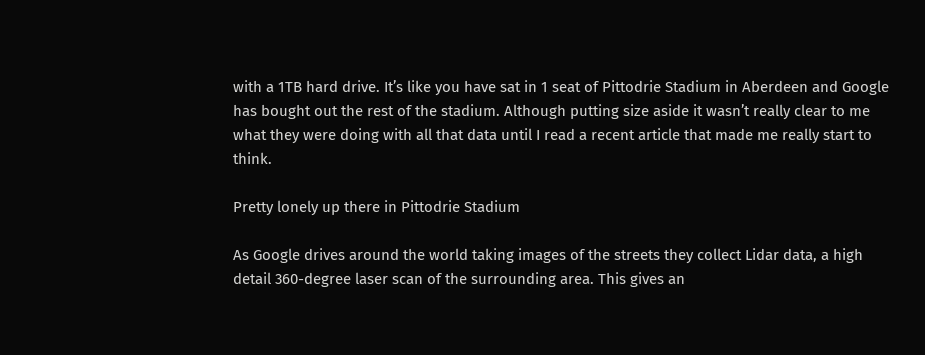with a 1TB hard drive. It’s like you have sat in 1 seat of Pittodrie Stadium in Aberdeen and Google has bought out the rest of the stadium. Although putting size aside it wasn’t really clear to me what they were doing with all that data until I read a recent article that made me really start to think.

Pretty lonely up there in Pittodrie Stadium

As Google drives around the world taking images of the streets they collect Lidar data, a high detail 360-degree laser scan of the surrounding area. This gives an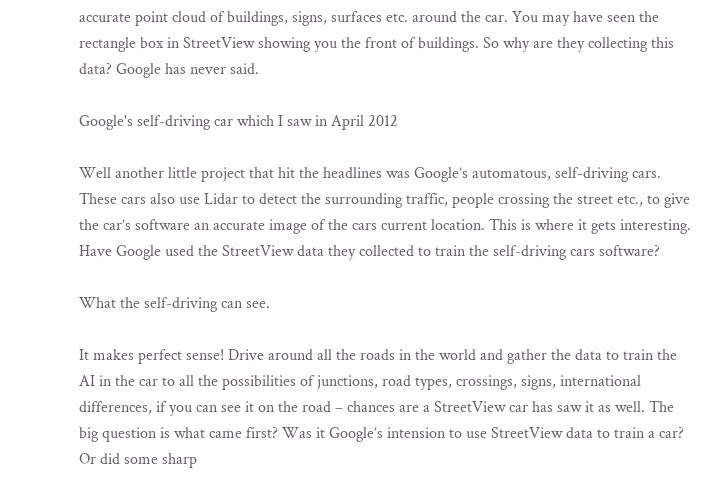accurate point cloud of buildings, signs, surfaces etc. around the car. You may have seen the rectangle box in StreetView showing you the front of buildings. So why are they collecting this data? Google has never said.

Google's self-driving car which I saw in April 2012

Well another little project that hit the headlines was Google’s automatous, self-driving cars. These cars also use Lidar to detect the surrounding traffic, people crossing the street etc., to give the car’s software an accurate image of the cars current location. This is where it gets interesting. Have Google used the StreetView data they collected to train the self-driving cars software?

What the self-driving can see.

It makes perfect sense! Drive around all the roads in the world and gather the data to train the AI in the car to all the possibilities of junctions, road types, crossings, signs, international differences, if you can see it on the road – chances are a StreetView car has saw it as well. The big question is what came first? Was it Google’s intension to use StreetView data to train a car? Or did some sharp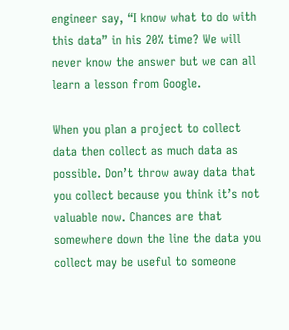engineer say, “I know what to do with this data” in his 20% time? We will never know the answer but we can all learn a lesson from Google.

When you plan a project to collect data then collect as much data as possible. Don’t throw away data that you collect because you think it’s not valuable now. Chances are that somewhere down the line the data you collect may be useful to someone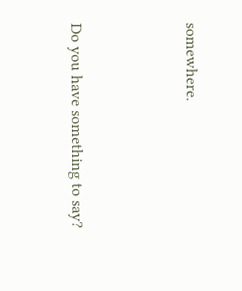somewhere.





Do you have something to say?